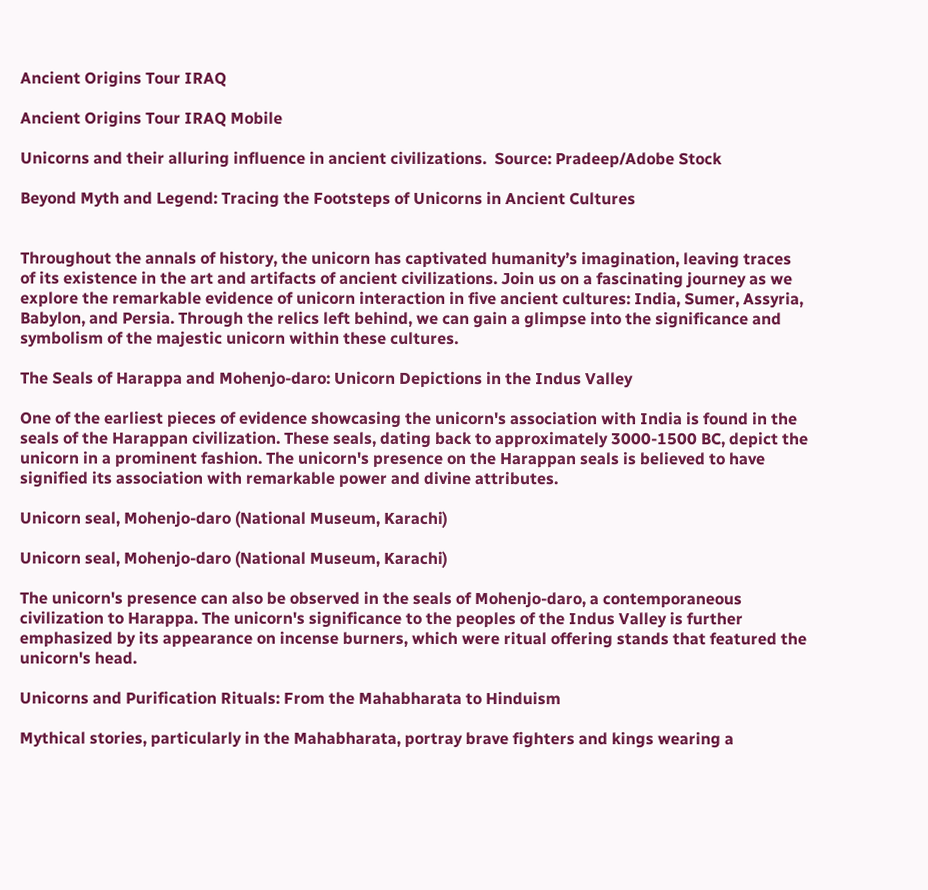Ancient Origins Tour IRAQ

Ancient Origins Tour IRAQ Mobile

Unicorns and their alluring influence in ancient civilizations.  Source: Pradeep/Adobe Stock

Beyond Myth and Legend: Tracing the Footsteps of Unicorns in Ancient Cultures


Throughout the annals of history, the unicorn has captivated humanity’s imagination, leaving traces of its existence in the art and artifacts of ancient civilizations. Join us on a fascinating journey as we explore the remarkable evidence of unicorn interaction in five ancient cultures: India, Sumer, Assyria, Babylon, and Persia. Through the relics left behind, we can gain a glimpse into the significance and symbolism of the majestic unicorn within these cultures.

The Seals of Harappa and Mohenjo-daro: Unicorn Depictions in the Indus Valley

One of the earliest pieces of evidence showcasing the unicorn's association with India is found in the seals of the Harappan civilization. These seals, dating back to approximately 3000-1500 BC, depict the unicorn in a prominent fashion. The unicorn's presence on the Harappan seals is believed to have signified its association with remarkable power and divine attributes.

Unicorn seal, Mohenjo-daro (National Museum, Karachi)

Unicorn seal, Mohenjo-daro (National Museum, Karachi)

The unicorn's presence can also be observed in the seals of Mohenjo-daro, a contemporaneous civilization to Harappa. The unicorn's significance to the peoples of the Indus Valley is further emphasized by its appearance on incense burners, which were ritual offering stands that featured the unicorn's head.

Unicorns and Purification Rituals: From the Mahabharata to Hinduism

Mythical stories, particularly in the Mahabharata, portray brave fighters and kings wearing a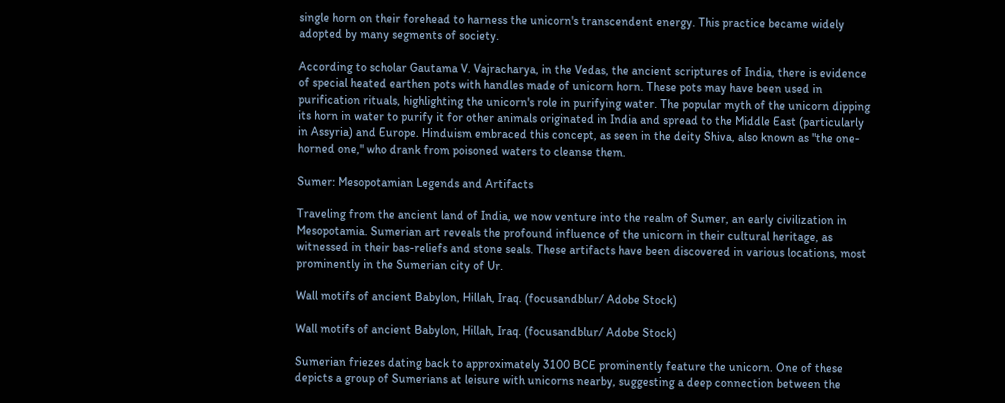single horn on their forehead to harness the unicorn's transcendent energy. This practice became widely adopted by many segments of society.

According to scholar Gautama V. Vajracharya, in the Vedas, the ancient scriptures of India, there is evidence of special heated earthen pots with handles made of unicorn horn. These pots may have been used in purification rituals, highlighting the unicorn's role in purifying water. The popular myth of the unicorn dipping its horn in water to purify it for other animals originated in India and spread to the Middle East (particularly in Assyria) and Europe. Hinduism embraced this concept, as seen in the deity Shiva, also known as "the one-horned one," who drank from poisoned waters to cleanse them.

Sumer: Mesopotamian Legends and Artifacts

Traveling from the ancient land of India, we now venture into the realm of Sumer, an early civilization in Mesopotamia. Sumerian art reveals the profound influence of the unicorn in their cultural heritage, as witnessed in their bas-reliefs and stone seals. These artifacts have been discovered in various locations, most prominently in the Sumerian city of Ur.

Wall motifs of ancient Babylon, Hillah, Iraq. (focusandblur/ Adobe Stock)

Wall motifs of ancient Babylon, Hillah, Iraq. (focusandblur/ Adobe Stock)

Sumerian friezes dating back to approximately 3100 BCE prominently feature the unicorn. One of these depicts a group of Sumerians at leisure with unicorns nearby, suggesting a deep connection between the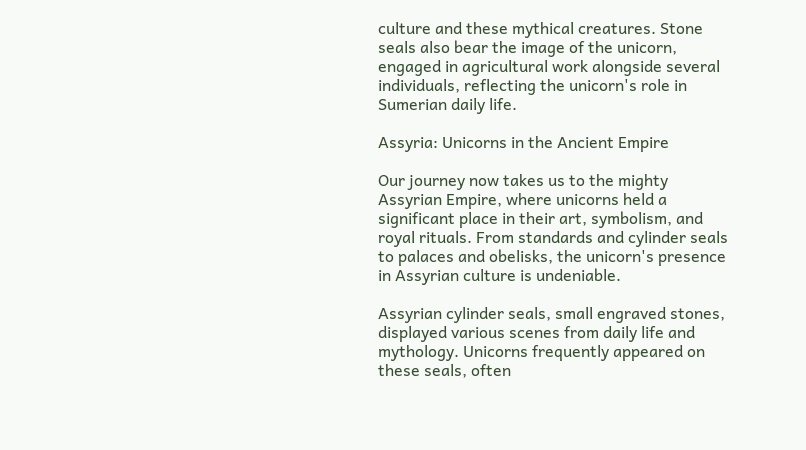culture and these mythical creatures. Stone seals also bear the image of the unicorn, engaged in agricultural work alongside several individuals, reflecting the unicorn's role in Sumerian daily life.

Assyria: Unicorns in the Ancient Empire

Our journey now takes us to the mighty Assyrian Empire, where unicorns held a significant place in their art, symbolism, and royal rituals. From standards and cylinder seals to palaces and obelisks, the unicorn's presence in Assyrian culture is undeniable.

Assyrian cylinder seals, small engraved stones, displayed various scenes from daily life and mythology. Unicorns frequently appeared on these seals, often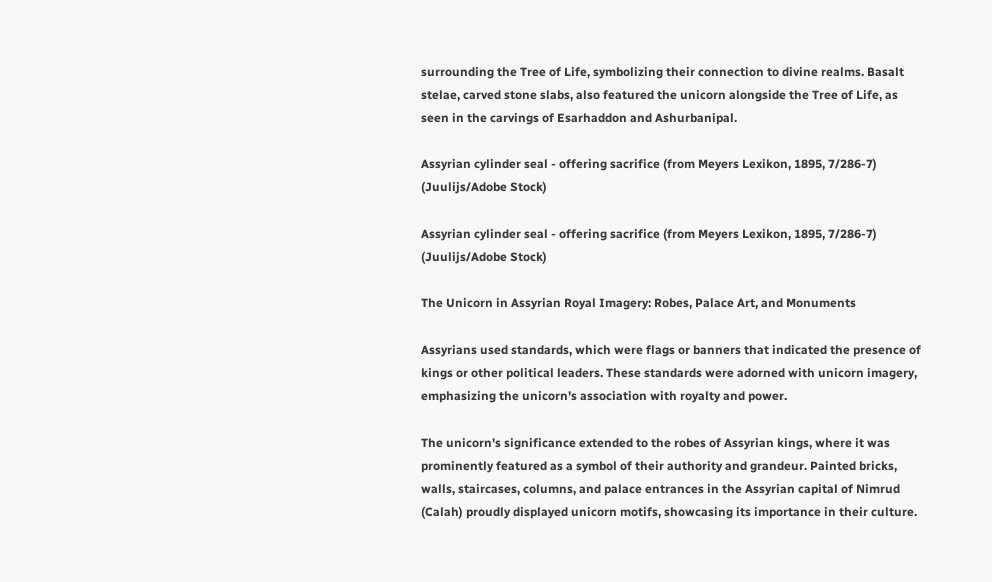surrounding the Tree of Life, symbolizing their connection to divine realms. Basalt stelae, carved stone slabs, also featured the unicorn alongside the Tree of Life, as seen in the carvings of Esarhaddon and Ashurbanipal.

Assyrian cylinder seal - offering sacrifice (from Meyers Lexikon, 1895, 7/286-7) (Juulijs/Adobe Stock)

Assyrian cylinder seal - offering sacrifice (from Meyers Lexikon, 1895, 7/286-7) (Juulijs/Adobe Stock)

The Unicorn in Assyrian Royal Imagery: Robes, Palace Art, and Monuments

Assyrians used standards, which were flags or banners that indicated the presence of kings or other political leaders. These standards were adorned with unicorn imagery, emphasizing the unicorn's association with royalty and power.

The unicorn's significance extended to the robes of Assyrian kings, where it was prominently featured as a symbol of their authority and grandeur. Painted bricks, walls, staircases, columns, and palace entrances in the Assyrian capital of Nimrud (Calah) proudly displayed unicorn motifs, showcasing its importance in their culture.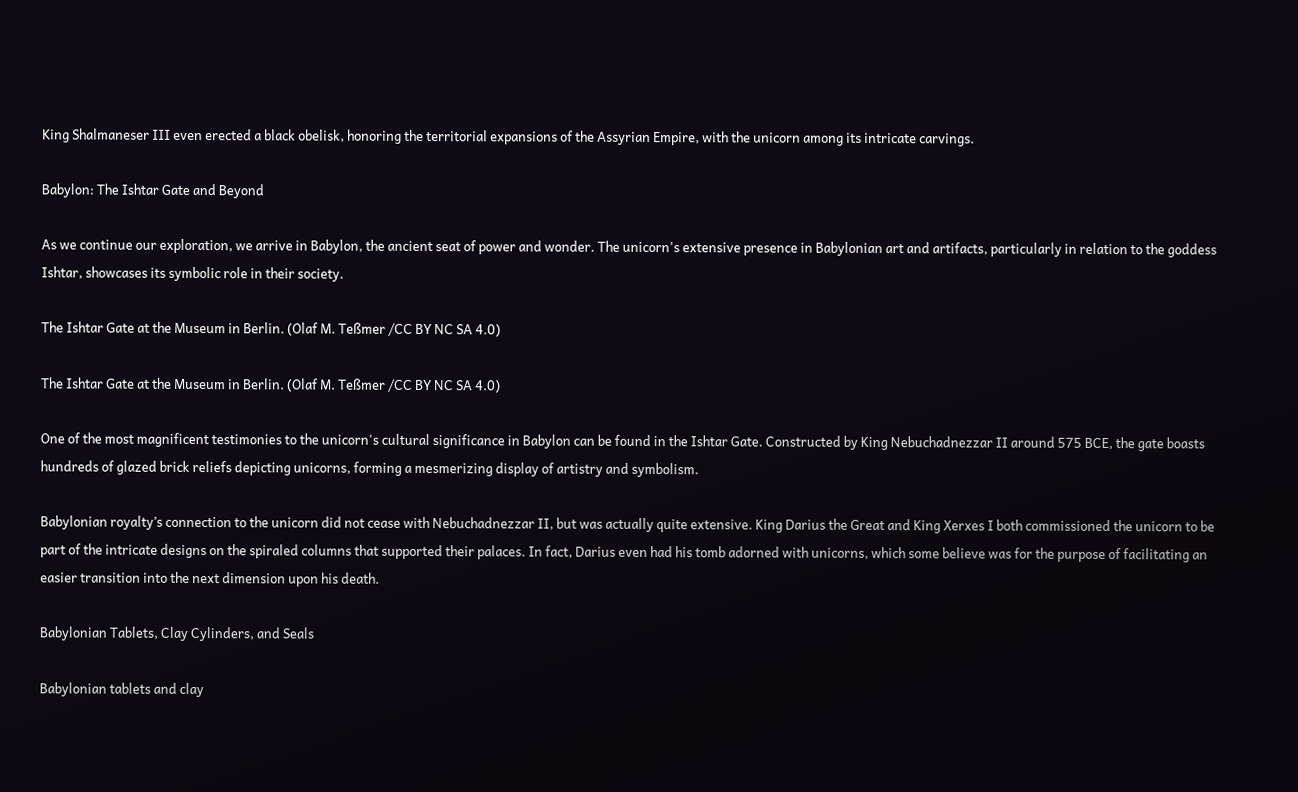King Shalmaneser III even erected a black obelisk, honoring the territorial expansions of the Assyrian Empire, with the unicorn among its intricate carvings.

Babylon: The Ishtar Gate and Beyond

As we continue our exploration, we arrive in Babylon, the ancient seat of power and wonder. The unicorn's extensive presence in Babylonian art and artifacts, particularly in relation to the goddess Ishtar, showcases its symbolic role in their society.

The Ishtar Gate at the Museum in Berlin. (Olaf M. Teßmer /CC BY NC SA 4.0)

The Ishtar Gate at the Museum in Berlin. (Olaf M. Teßmer /CC BY NC SA 4.0)

One of the most magnificent testimonies to the unicorn's cultural significance in Babylon can be found in the Ishtar Gate. Constructed by King Nebuchadnezzar II around 575 BCE, the gate boasts hundreds of glazed brick reliefs depicting unicorns, forming a mesmerizing display of artistry and symbolism.

Babylonian royalty’s connection to the unicorn did not cease with Nebuchadnezzar II, but was actually quite extensive. King Darius the Great and King Xerxes I both commissioned the unicorn to be part of the intricate designs on the spiraled columns that supported their palaces. In fact, Darius even had his tomb adorned with unicorns, which some believe was for the purpose of facilitating an easier transition into the next dimension upon his death.

Babylonian Tablets, Clay Cylinders, and Seals

Babylonian tablets and clay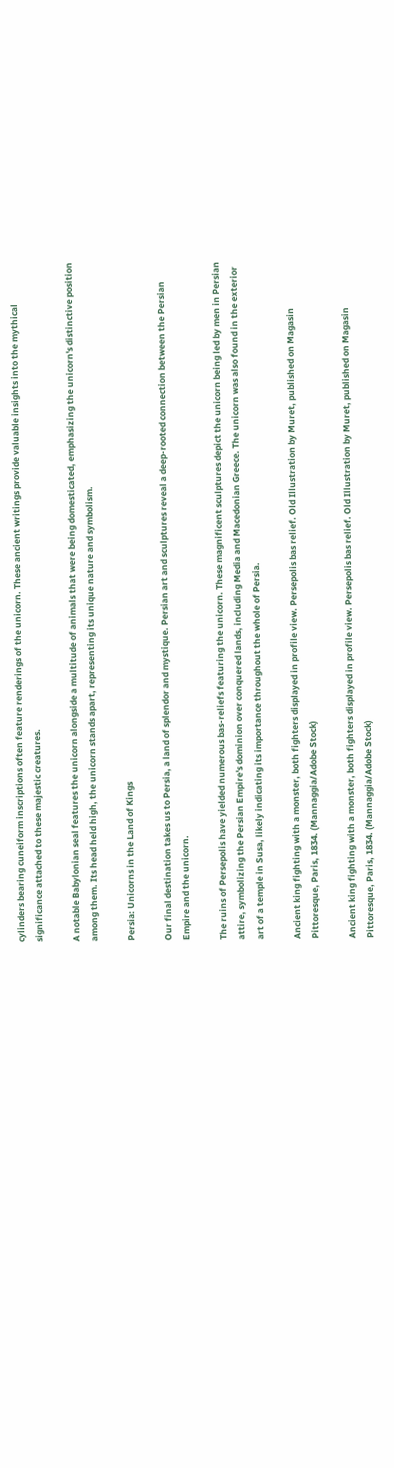cylinders bearing cuneiform inscriptions often feature renderings of the unicorn. These ancient writings provide valuable insights into the mythical significance attached to these majestic creatures.

A notable Babylonian seal features the unicorn alongside a multitude of animals that were being domesticated, emphasizing the unicorn's distinctive position among them. Its head held high, the unicorn stands apart, representing its unique nature and symbolism.

Persia: Unicorns in the Land of Kings

Our final destination takes us to Persia, a land of splendor and mystique. Persian art and sculptures reveal a deep-rooted connection between the Persian Empire and the unicorn.

The ruins of Persepolis have yielded numerous bas-reliefs featuring the unicorn. These magnificent sculptures depict the unicorn being led by men in Persian attire, symbolizing the Persian Empire's dominion over conquered lands, including Media and Macedonian Greece. The unicorn was also found in the exterior art of a temple in Susa, likely indicating its importance throughout the whole of Persia.

Ancient king fighting with a monster, both fighters displayed in profile view. Persepolis bas relief. Old Illustration by Muret, published on Magasin Pittoresque, Paris, 1834. (Mannaggia/Adobe Stock)

Ancient king fighting with a monster, both fighters displayed in profile view. Persepolis bas relief. Old Illustration by Muret, published on Magasin Pittoresque, Paris, 1834. (Mannaggia/Adobe Stock)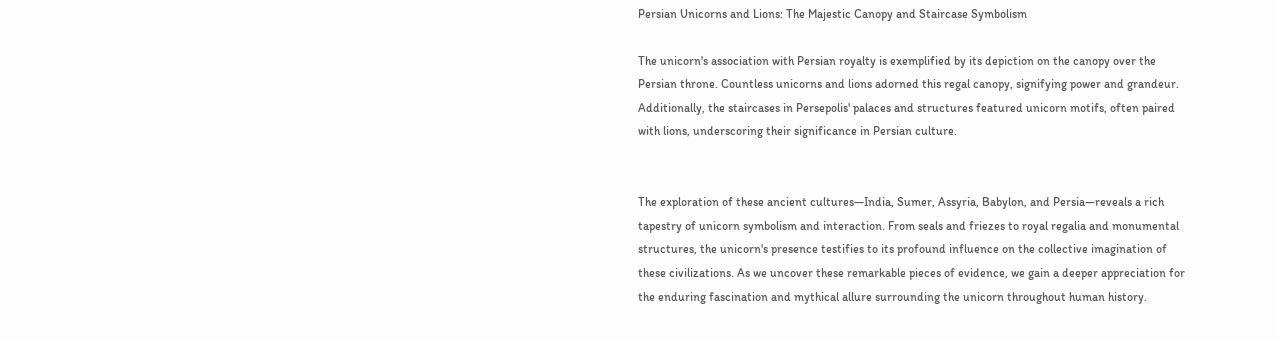Persian Unicorns and Lions: The Majestic Canopy and Staircase Symbolism

The unicorn's association with Persian royalty is exemplified by its depiction on the canopy over the Persian throne. Countless unicorns and lions adorned this regal canopy, signifying power and grandeur. Additionally, the staircases in Persepolis' palaces and structures featured unicorn motifs, often paired with lions, underscoring their significance in Persian culture.


The exploration of these ancient cultures—India, Sumer, Assyria, Babylon, and Persia—reveals a rich tapestry of unicorn symbolism and interaction. From seals and friezes to royal regalia and monumental structures, the unicorn's presence testifies to its profound influence on the collective imagination of these civilizations. As we uncover these remarkable pieces of evidence, we gain a deeper appreciation for the enduring fascination and mythical allure surrounding the unicorn throughout human history.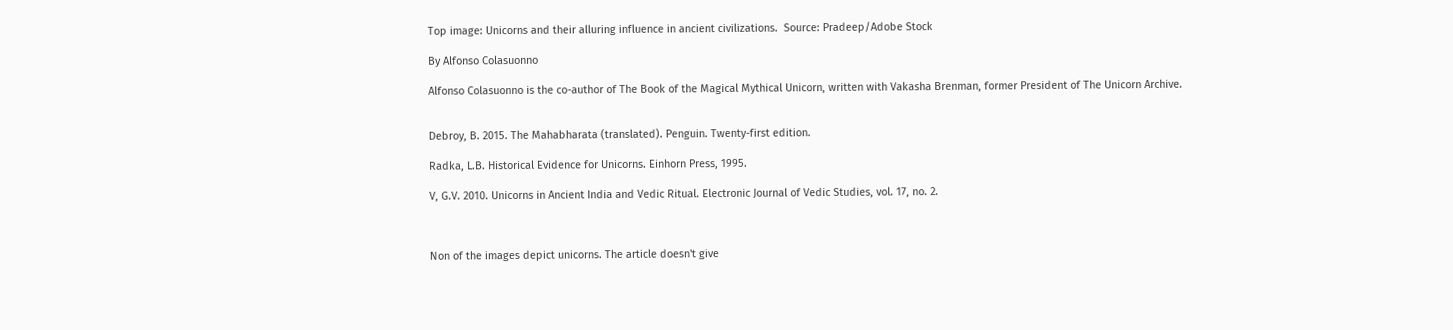Top image: Unicorns and their alluring influence in ancient civilizations.  Source: Pradeep/Adobe Stock

By Alfonso Colasuonno

Alfonso Colasuonno is the co-author of The Book of the Magical Mythical Unicorn, written with Vakasha Brenman, former President of The Unicorn Archive.


Debroy, B. 2015. The Mahabharata (translated). Penguin. Twenty-first edition.

Radka, L.B. Historical Evidence for Unicorns. Einhorn Press, 1995.

V, G.V. 2010. Unicorns in Ancient India and Vedic Ritual. Electronic Journal of Vedic Studies, vol. 17, no. 2.



Non of the images depict unicorns. The article doesn't give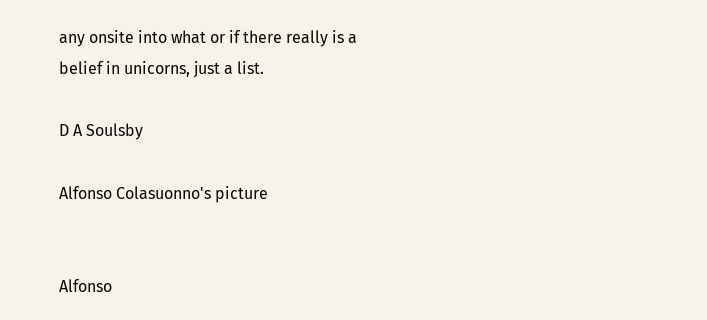any onsite into what or if there really is a belief in unicorns, just a list.

D A Soulsby

Alfonso Colasuonno's picture


Alfonso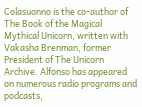Colasuonno is the co-author of The Book of the Magical Mythical Unicorn, written with Vakasha Brenman, former President of The Unicorn Archive. Alfonso has appeared on numerous radio programs and podcasts,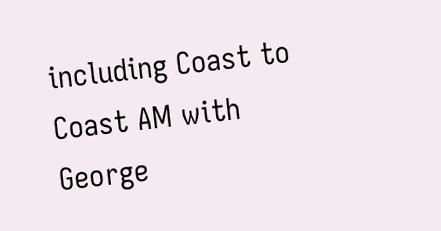including Coast to Coast AM with George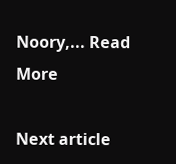Noory,... Read More

Next article